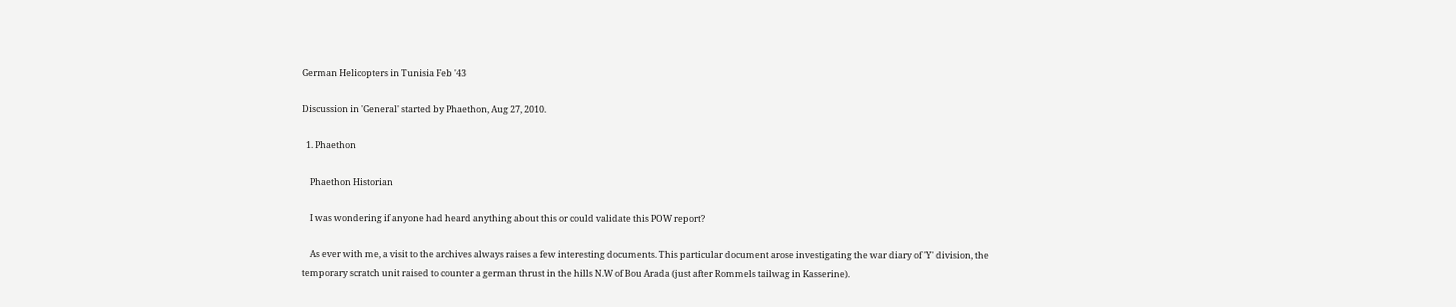German Helicopters in Tunisia Feb '43

Discussion in 'General' started by Phaethon, Aug 27, 2010.

  1. Phaethon

    Phaethon Historian

    I was wondering if anyone had heard anything about this or could validate this POW report?

    As ever with me, a visit to the archives always raises a few interesting documents. This particular document arose investigating the war diary of 'Y' division, the temporary scratch unit raised to counter a german thrust in the hills N.W of Bou Arada (just after Rommels tailwag in Kasserine).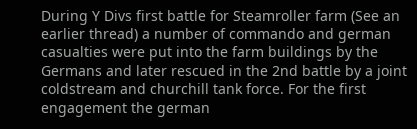During Y Divs first battle for Steamroller farm (See an earlier thread) a number of commando and german casualties were put into the farm buildings by the Germans and later rescued in the 2nd battle by a joint coldstream and churchill tank force. For the first engagement the german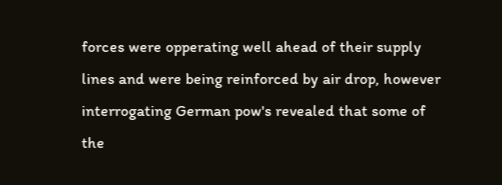forces were opperating well ahead of their supply lines and were being reinforced by air drop, however interrogating German pow's revealed that some of the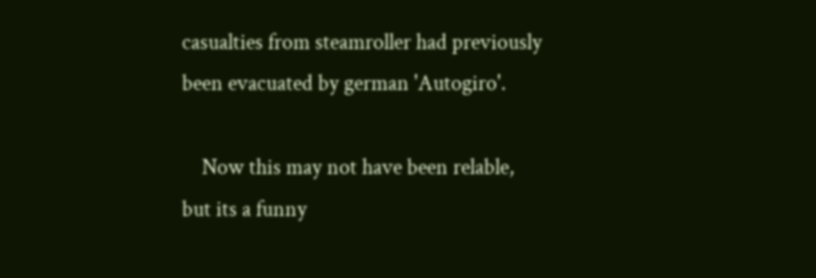casualties from steamroller had previously been evacuated by german 'Autogiro'.

    Now this may not have been relable, but its a funny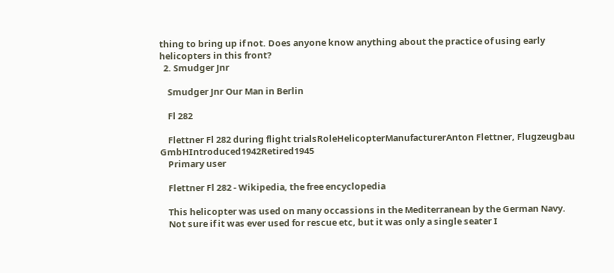thing to bring up if not. Does anyone know anything about the practice of using early helicopters in this front?
  2. Smudger Jnr

    Smudger Jnr Our Man in Berlin

    Fl 282

    Flettner Fl 282 during flight trialsRoleHelicopterManufacturerAnton Flettner, Flugzeugbau GmbHIntroduced1942Retired1945
    Primary user

    Flettner Fl 282 - Wikipedia, the free encyclopedia

    This helicopter was used on many occassions in the Mediterranean by the German Navy.
    Not sure if it was ever used for rescue etc, but it was only a single seater I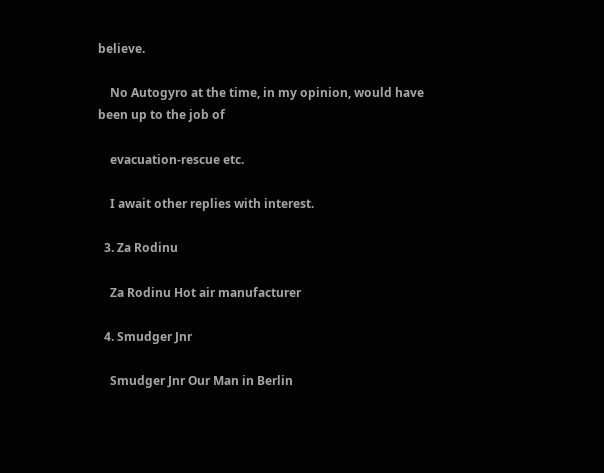believe.

    No Autogyro at the time, in my opinion, would have been up to the job of

    evacuation-rescue etc.

    I await other replies with interest.

  3. Za Rodinu

    Za Rodinu Hot air manufacturer

  4. Smudger Jnr

    Smudger Jnr Our Man in Berlin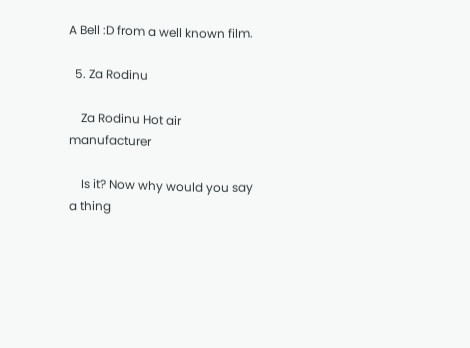A Bell :D from a well known film.

  5. Za Rodinu

    Za Rodinu Hot air manufacturer

    Is it? Now why would you say a thing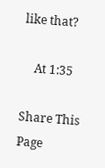like that?

    At 1:35

Share This Page